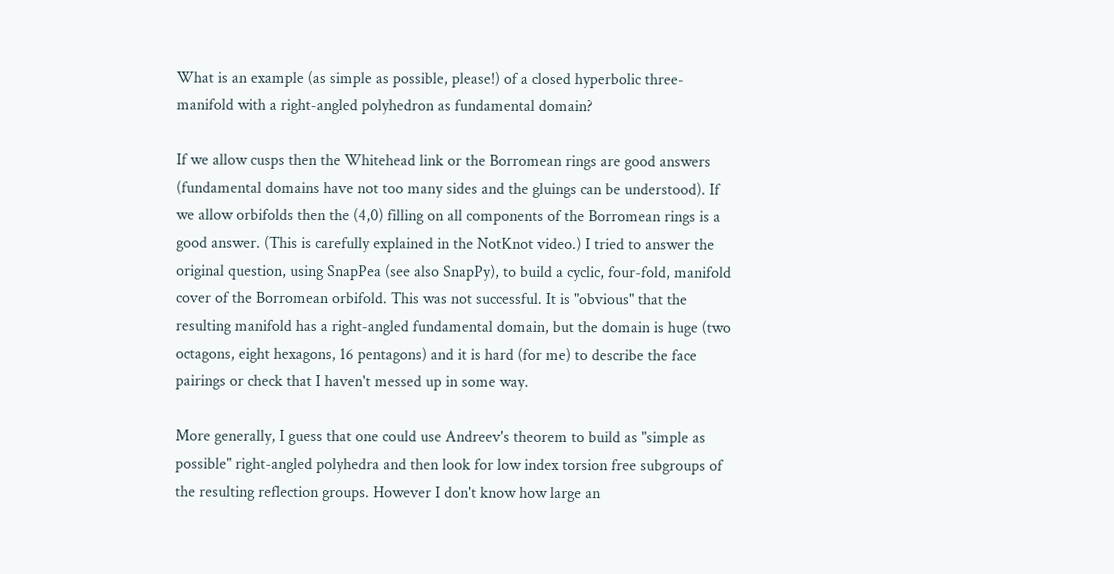What is an example (as simple as possible, please!) of a closed hyperbolic three-manifold with a right-angled polyhedron as fundamental domain?

If we allow cusps then the Whitehead link or the Borromean rings are good answers (fundamental domains have not too many sides and the gluings can be understood). If we allow orbifolds then the (4,0) filling on all components of the Borromean rings is a good answer. (This is carefully explained in the NotKnot video.) I tried to answer the original question, using SnapPea (see also SnapPy), to build a cyclic, four-fold, manifold cover of the Borromean orbifold. This was not successful. It is "obvious" that the resulting manifold has a right-angled fundamental domain, but the domain is huge (two octagons, eight hexagons, 16 pentagons) and it is hard (for me) to describe the face pairings or check that I haven't messed up in some way.

More generally, I guess that one could use Andreev's theorem to build as "simple as possible" right-angled polyhedra and then look for low index torsion free subgroups of the resulting reflection groups. However I don't know how large an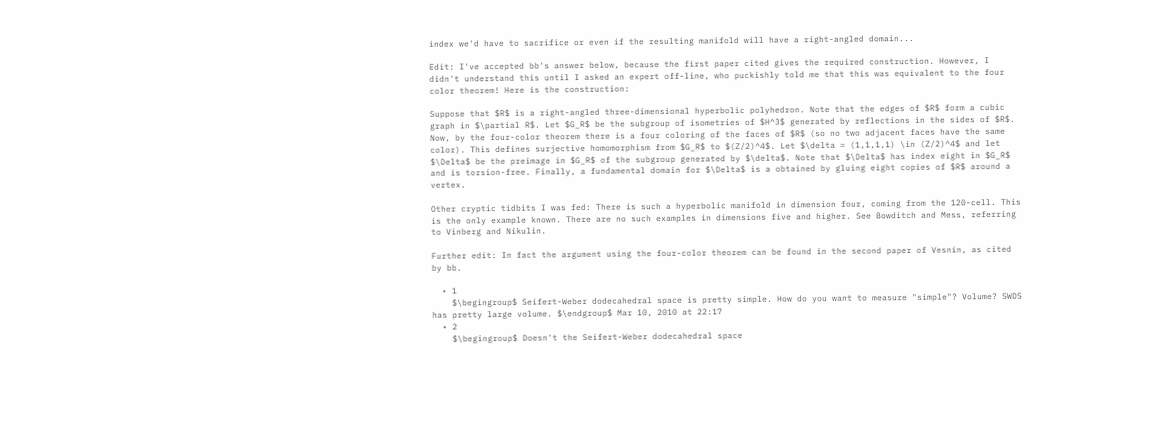index we'd have to sacrifice or even if the resulting manifold will have a right-angled domain...

Edit: I've accepted bb's answer below, because the first paper cited gives the required construction. However, I didn't understand this until I asked an expert off-line, who puckishly told me that this was equivalent to the four color theorem! Here is the construction:

Suppose that $R$ is a right-angled three-dimensional hyperbolic polyhedron. Note that the edges of $R$ form a cubic graph in $\partial R$. Let $G_R$ be the subgroup of isometries of $H^3$ generated by reflections in the sides of $R$. Now, by the four-color theorem there is a four coloring of the faces of $R$ (so no two adjacent faces have the same color). This defines surjective homomorphism from $G_R$ to $(Z/2)^4$. Let $\delta = (1,1,1,1) \in (Z/2)^4$ and let $\Delta$ be the preimage in $G_R$ of the subgroup generated by $\delta$. Note that $\Delta$ has index eight in $G_R$ and is torsion-free. Finally, a fundamental domain for $\Delta$ is a obtained by gluing eight copies of $R$ around a vertex.

Other cryptic tidbits I was fed: There is such a hyperbolic manifold in dimension four, coming from the 120-cell. This is the only example known. There are no such examples in dimensions five and higher. See Bowditch and Mess, referring to Vinberg and Nikulin.

Further edit: In fact the argument using the four-color theorem can be found in the second paper of Vesnin, as cited by bb.

  • 1
    $\begingroup$ Seifert-Weber dodecahedral space is pretty simple. How do you want to measure "simple"? Volume? SWDS has pretty large volume. $\endgroup$ Mar 10, 2010 at 22:17
  • 2
    $\begingroup$ Doesn't the Seifert-Weber dodecahedral space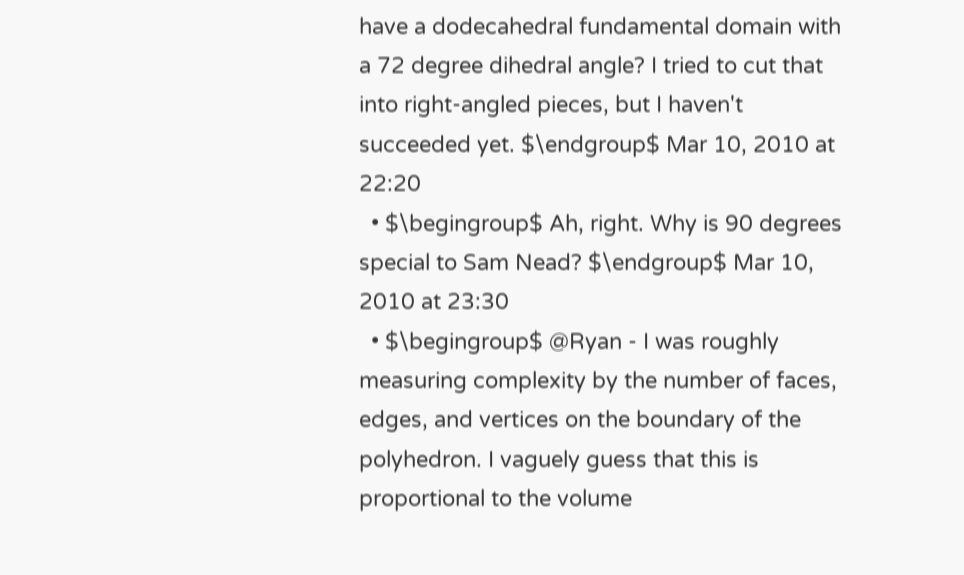have a dodecahedral fundamental domain with a 72 degree dihedral angle? I tried to cut that into right-angled pieces, but I haven't succeeded yet. $\endgroup$ Mar 10, 2010 at 22:20
  • $\begingroup$ Ah, right. Why is 90 degrees special to Sam Nead? $\endgroup$ Mar 10, 2010 at 23:30
  • $\begingroup$ @Ryan - I was roughly measuring complexity by the number of faces, edges, and vertices on the boundary of the polyhedron. I vaguely guess that this is proportional to the volume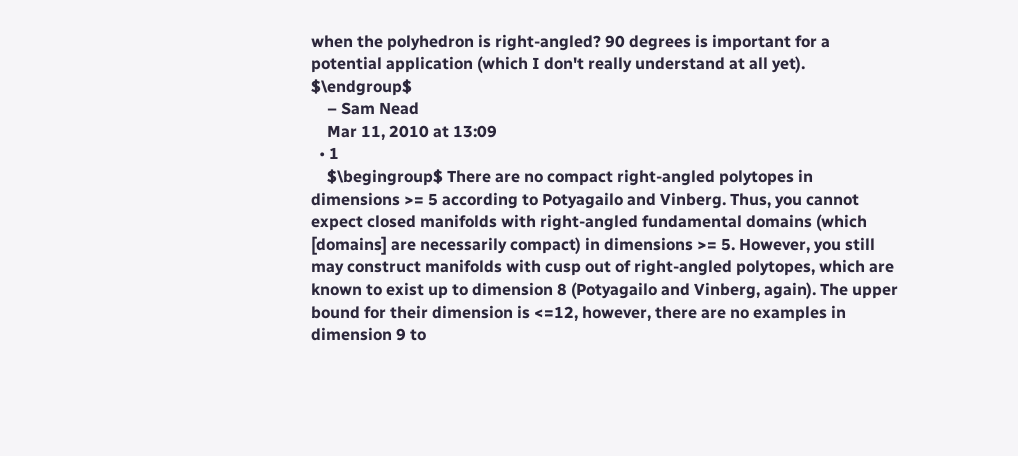when the polyhedron is right-angled? 90 degrees is important for a potential application (which I don't really understand at all yet). $\endgroup$
    – Sam Nead
    Mar 11, 2010 at 13:09
  • 1
    $\begingroup$ There are no compact right-angled polytopes in dimensions >= 5 according to Potyagailo and Vinberg. Thus, you cannot expect closed manifolds with right-angled fundamental domains (which [domains] are necessarily compact) in dimensions >= 5. However, you still may construct manifolds with cusp out of right-angled polytopes, which are known to exist up to dimension 8 (Potyagailo and Vinberg, again). The upper bound for their dimension is <=12, however, there are no examples in dimension 9 to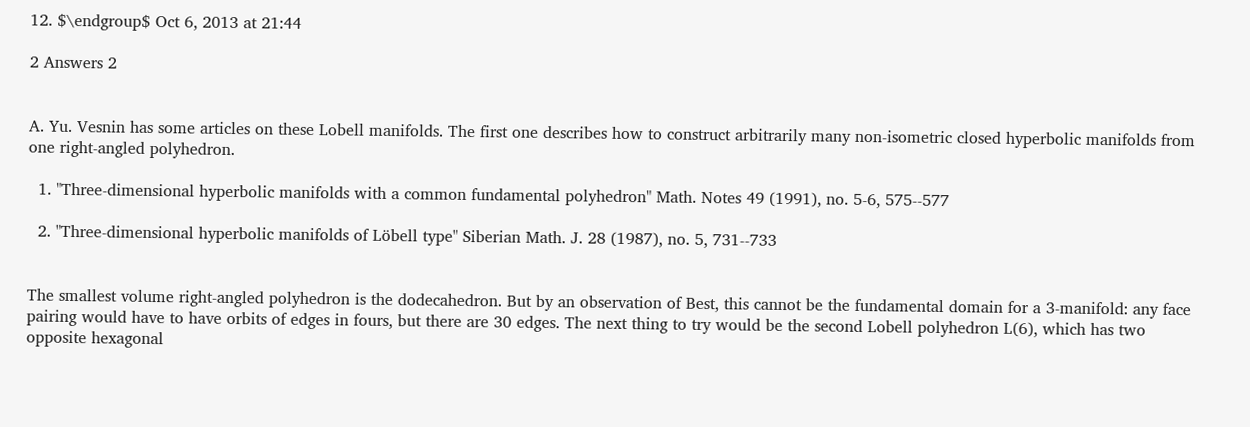12. $\endgroup$ Oct 6, 2013 at 21:44

2 Answers 2


A. Yu. Vesnin has some articles on these Lobell manifolds. The first one describes how to construct arbitrarily many non-isometric closed hyperbolic manifolds from one right-angled polyhedron.

  1. "Three-dimensional hyperbolic manifolds with a common fundamental polyhedron" Math. Notes 49 (1991), no. 5-6, 575--577

  2. "Three-dimensional hyperbolic manifolds of Löbell type" Siberian Math. J. 28 (1987), no. 5, 731--733


The smallest volume right-angled polyhedron is the dodecahedron. But by an observation of Best, this cannot be the fundamental domain for a 3-manifold: any face pairing would have to have orbits of edges in fours, but there are 30 edges. The next thing to try would be the second Lobell polyhedron L(6), which has two opposite hexagonal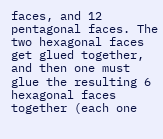faces, and 12 pentagonal faces. The two hexagonal faces get glued together, and then one must glue the resulting 6 hexagonal faces together (each one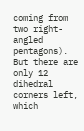coming from two right-angled pentagons). But there are only 12 dihedral corners left, which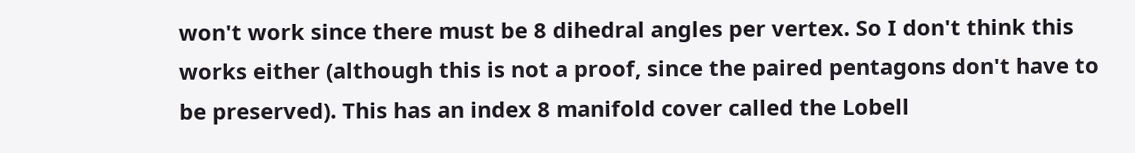won't work since there must be 8 dihedral angles per vertex. So I don't think this works either (although this is not a proof, since the paired pentagons don't have to be preserved). This has an index 8 manifold cover called the Lobell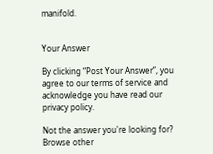manifold.


Your Answer

By clicking “Post Your Answer”, you agree to our terms of service and acknowledge you have read our privacy policy.

Not the answer you're looking for? Browse other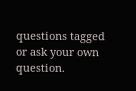questions tagged or ask your own question.